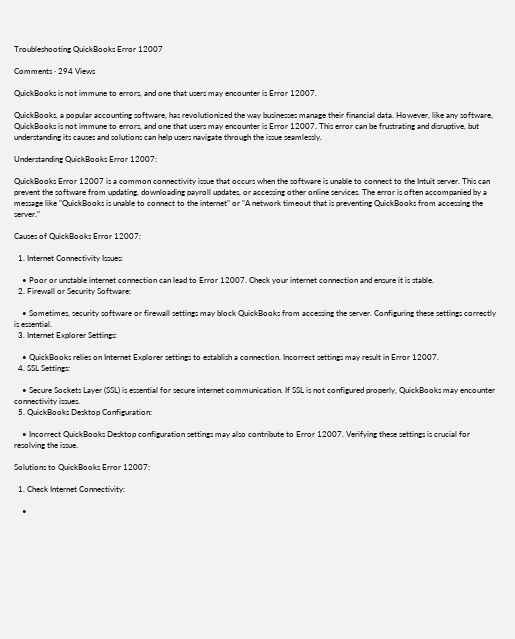Troubleshooting QuickBooks Error 12007

Comments · 294 Views

QuickBooks is not immune to errors, and one that users may encounter is Error 12007.

QuickBooks, a popular accounting software, has revolutionized the way businesses manage their financial data. However, like any software, QuickBooks is not immune to errors, and one that users may encounter is Error 12007. This error can be frustrating and disruptive, but understanding its causes and solutions can help users navigate through the issue seamlessly.

Understanding QuickBooks Error 12007:

QuickBooks Error 12007 is a common connectivity issue that occurs when the software is unable to connect to the Intuit server. This can prevent the software from updating, downloading payroll updates, or accessing other online services. The error is often accompanied by a message like "QuickBooks is unable to connect to the internet" or "A network timeout that is preventing QuickBooks from accessing the server."

Causes of QuickBooks Error 12007:

  1. Internet Connectivity Issues:

    • Poor or unstable internet connection can lead to Error 12007. Check your internet connection and ensure it is stable.
  2. Firewall or Security Software:

    • Sometimes, security software or firewall settings may block QuickBooks from accessing the server. Configuring these settings correctly is essential.
  3. Internet Explorer Settings:

    • QuickBooks relies on Internet Explorer settings to establish a connection. Incorrect settings may result in Error 12007.
  4. SSL Settings:

    • Secure Sockets Layer (SSL) is essential for secure internet communication. If SSL is not configured properly, QuickBooks may encounter connectivity issues.
  5. QuickBooks Desktop Configuration:

    • Incorrect QuickBooks Desktop configuration settings may also contribute to Error 12007. Verifying these settings is crucial for resolving the issue.

Solutions to QuickBooks Error 12007:

  1. Check Internet Connectivity:

    •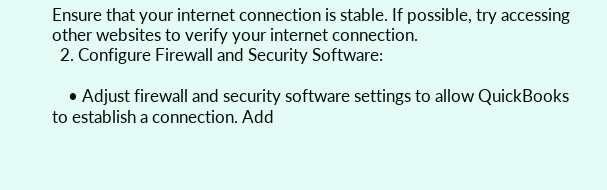Ensure that your internet connection is stable. If possible, try accessing other websites to verify your internet connection.
  2. Configure Firewall and Security Software:

    • Adjust firewall and security software settings to allow QuickBooks to establish a connection. Add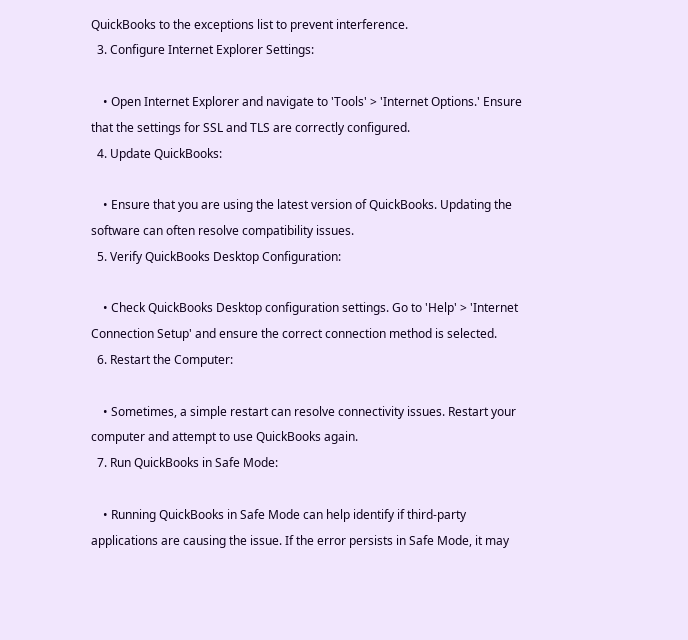QuickBooks to the exceptions list to prevent interference.
  3. Configure Internet Explorer Settings:

    • Open Internet Explorer and navigate to 'Tools' > 'Internet Options.' Ensure that the settings for SSL and TLS are correctly configured.
  4. Update QuickBooks:

    • Ensure that you are using the latest version of QuickBooks. Updating the software can often resolve compatibility issues.
  5. Verify QuickBooks Desktop Configuration:

    • Check QuickBooks Desktop configuration settings. Go to 'Help' > 'Internet Connection Setup' and ensure the correct connection method is selected.
  6. Restart the Computer:

    • Sometimes, a simple restart can resolve connectivity issues. Restart your computer and attempt to use QuickBooks again.
  7. Run QuickBooks in Safe Mode:

    • Running QuickBooks in Safe Mode can help identify if third-party applications are causing the issue. If the error persists in Safe Mode, it may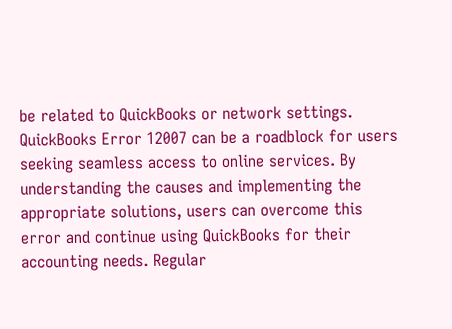be related to QuickBooks or network settings.
QuickBooks Error 12007 can be a roadblock for users seeking seamless access to online services. By understanding the causes and implementing the appropriate solutions, users can overcome this error and continue using QuickBooks for their accounting needs. Regular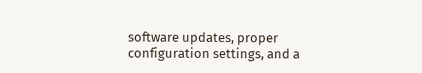software updates, proper configuration settings, and a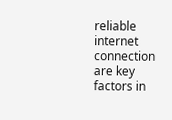reliable internet connection are key factors in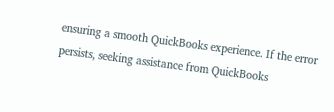ensuring a smooth QuickBooks experience. If the error persists, seeking assistance from QuickBooks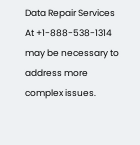Data Repair Services At +1-888-538-1314 may be necessary to address more complex issues.